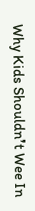Why Kids Shouldn❜t Wee In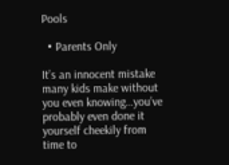Pools

  • Parents Only

It’s an innocent mistake many kids make without you even knowing…you’ve probably even done it yourself cheekily from time to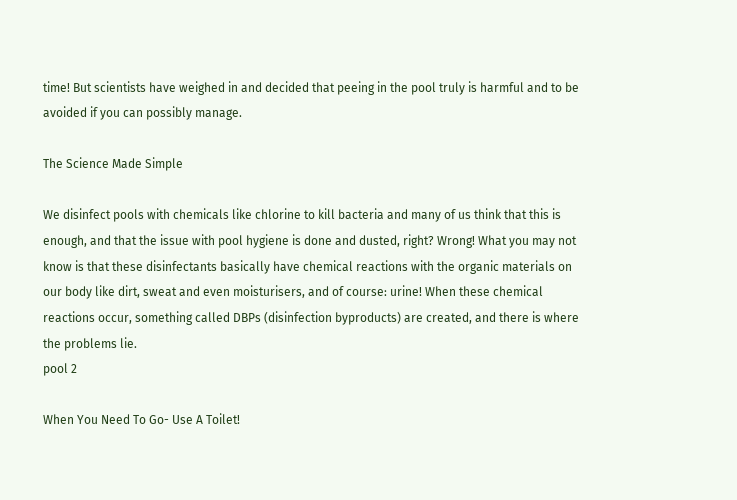time! But scientists have weighed in and decided that peeing in the pool truly is harmful and to be avoided if you can possibly manage.

The Science Made Simple

We disinfect pools with chemicals like chlorine to kill bacteria and many of us think that this is enough, and that the issue with pool hygiene is done and dusted, right? Wrong! What you may not know is that these disinfectants basically have chemical reactions with the organic materials on our body like dirt, sweat and even moisturisers, and of course: urine! When these chemical reactions occur, something called DBPs (disinfection byproducts) are created, and there is where the problems lie.
pool 2

When You Need To Go- Use A Toilet!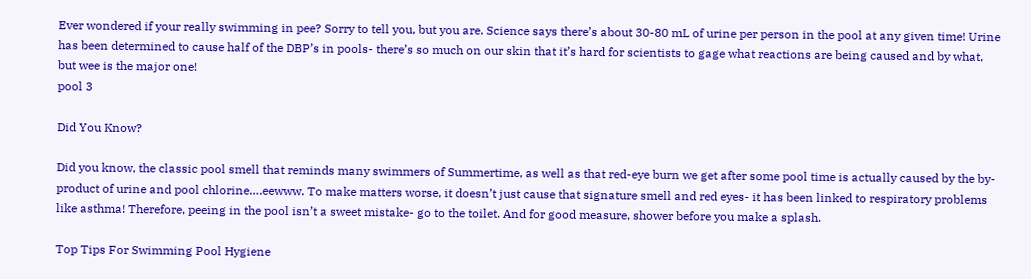Ever wondered if your really swimming in pee? Sorry to tell you, but you are. Science says there’s about 30-80 mL of urine per person in the pool at any given time! Urine has been determined to cause half of the DBP’s in pools- there’s so much on our skin that it’s hard for scientists to gage what reactions are being caused and by what, but wee is the major one!
pool 3

Did You Know?

Did you know, the classic pool smell that reminds many swimmers of Summertime, as well as that red-eye burn we get after some pool time is actually caused by the by-product of urine and pool chlorine….eewww. To make matters worse, it doesn’t just cause that signature smell and red eyes- it has been linked to respiratory problems like asthma! Therefore, peeing in the pool isn’t a sweet mistake- go to the toilet. And for good measure, shower before you make a splash.

Top Tips For Swimming Pool Hygiene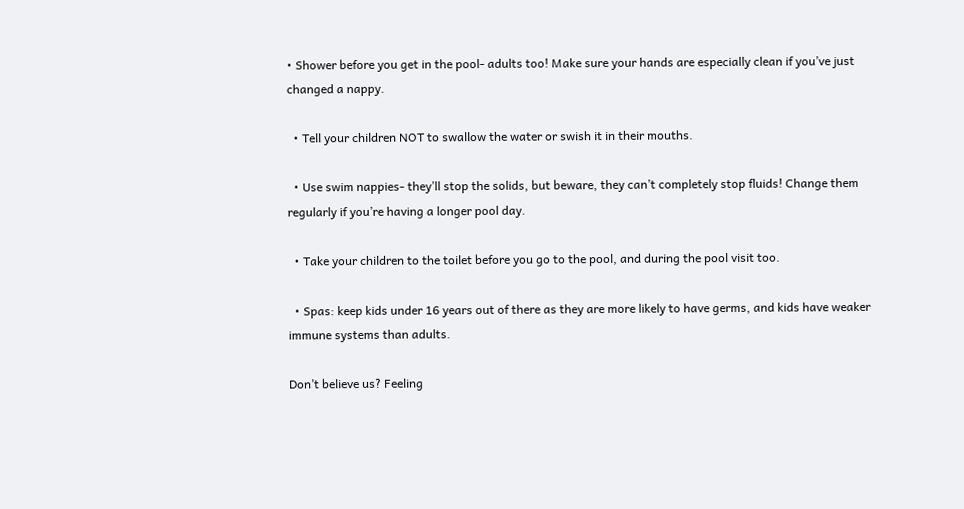• Shower before you get in the pool- adults too! Make sure your hands are especially clean if you’ve just changed a nappy.

  • Tell your children NOT to swallow the water or swish it in their mouths.

  • Use swim nappies- they’ll stop the solids, but beware, they can’t completely stop fluids! Change them regularly if you’re having a longer pool day.

  • Take your children to the toilet before you go to the pool, and during the pool visit too.

  • Spas: keep kids under 16 years out of there as they are more likely to have germs, and kids have weaker immune systems than adults.

Don’t believe us? Feeling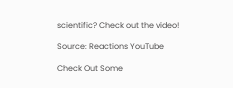scientific? Check out the video!

Source: Reactions YouTube

Check Out Some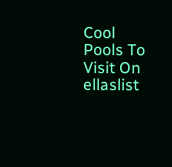Cool Pools To Visit On ellaslist